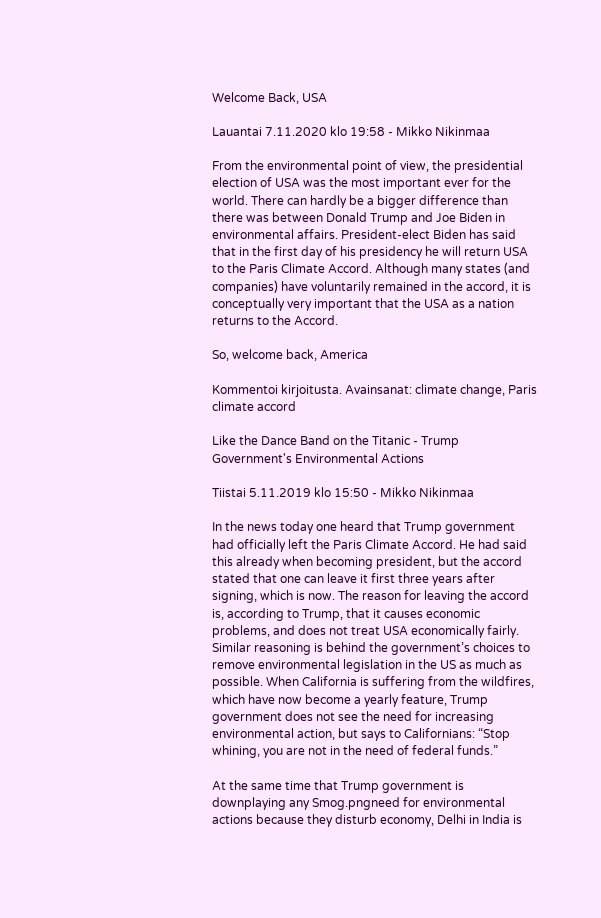Welcome Back, USA

Lauantai 7.11.2020 klo 19:58 - Mikko Nikinmaa

From the environmental point of view, the presidential election of USA was the most important ever for the world. There can hardly be a bigger difference than there was between Donald Trump and Joe Biden in environmental affairs. President-elect Biden has said that in the first day of his presidency he will return USA to the Paris Climate Accord. Although many states (and companies) have voluntarily remained in the accord, it is conceptually very important that the USA as a nation returns to the Accord.

So, welcome back, America

Kommentoi kirjoitusta. Avainsanat: climate change, Paris climate accord

Like the Dance Band on the Titanic - Trump Government's Environmental Actions

Tiistai 5.11.2019 klo 15:50 - Mikko Nikinmaa

In the news today one heard that Trump government had officially left the Paris Climate Accord. He had said this already when becoming president, but the accord stated that one can leave it first three years after signing, which is now. The reason for leaving the accord is, according to Trump, that it causes economic problems, and does not treat USA economically fairly. Similar reasoning is behind the government’s choices to remove environmental legislation in the US as much as possible. When California is suffering from the wildfires, which have now become a yearly feature, Trump government does not see the need for increasing environmental action, but says to Californians: “Stop whining, you are not in the need of federal funds.”

At the same time that Trump government is downplaying any Smog.pngneed for environmental actions because they disturb economy, Delhi in India is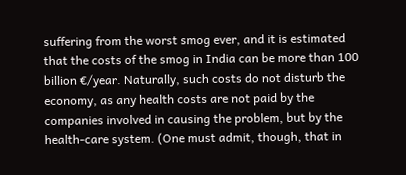suffering from the worst smog ever, and it is estimated that the costs of the smog in India can be more than 100 billion €/year. Naturally, such costs do not disturb the economy, as any health costs are not paid by the companies involved in causing the problem, but by the health-care system. (One must admit, though, that in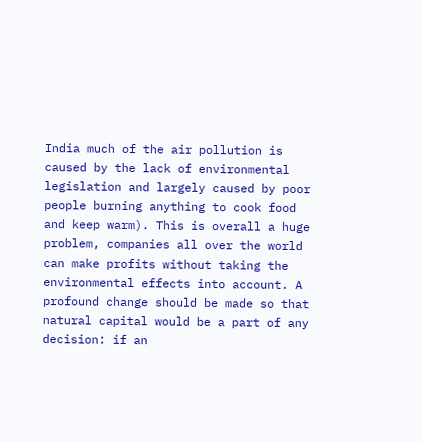India much of the air pollution is caused by the lack of environmental legislation and largely caused by poor people burning anything to cook food and keep warm). This is overall a huge problem, companies all over the world can make profits without taking the environmental effects into account. A profound change should be made so that natural capital would be a part of any decision: if an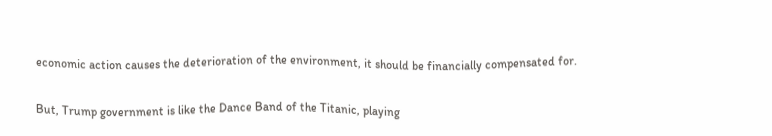economic action causes the deterioration of the environment, it should be financially compensated for.

But, Trump government is like the Dance Band of the Titanic, playing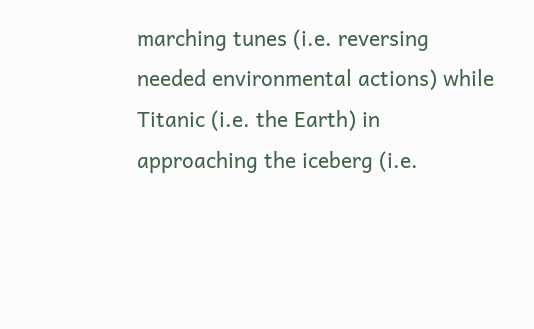marching tunes (i.e. reversing needed environmental actions) while Titanic (i.e. the Earth) in approaching the iceberg (i.e.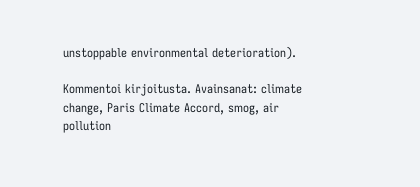unstoppable environmental deterioration).

Kommentoi kirjoitusta. Avainsanat: climate change, Paris Climate Accord, smog, air pollution